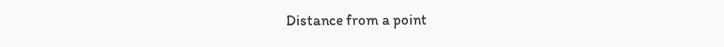Distance from a point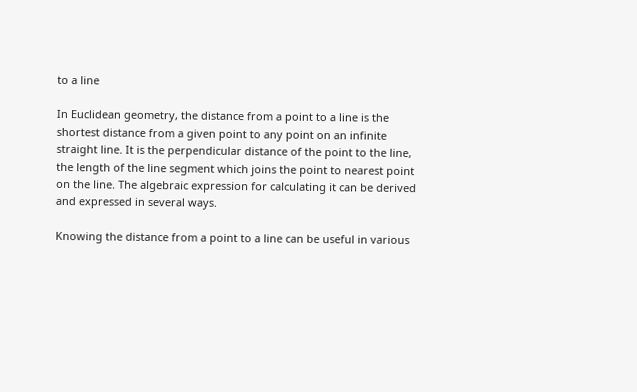to a line

In Euclidean geometry, the distance from a point to a line is the shortest distance from a given point to any point on an infinite straight line. It is the perpendicular distance of the point to the line, the length of the line segment which joins the point to nearest point on the line. The algebraic expression for calculating it can be derived and expressed in several ways.

Knowing the distance from a point to a line can be useful in various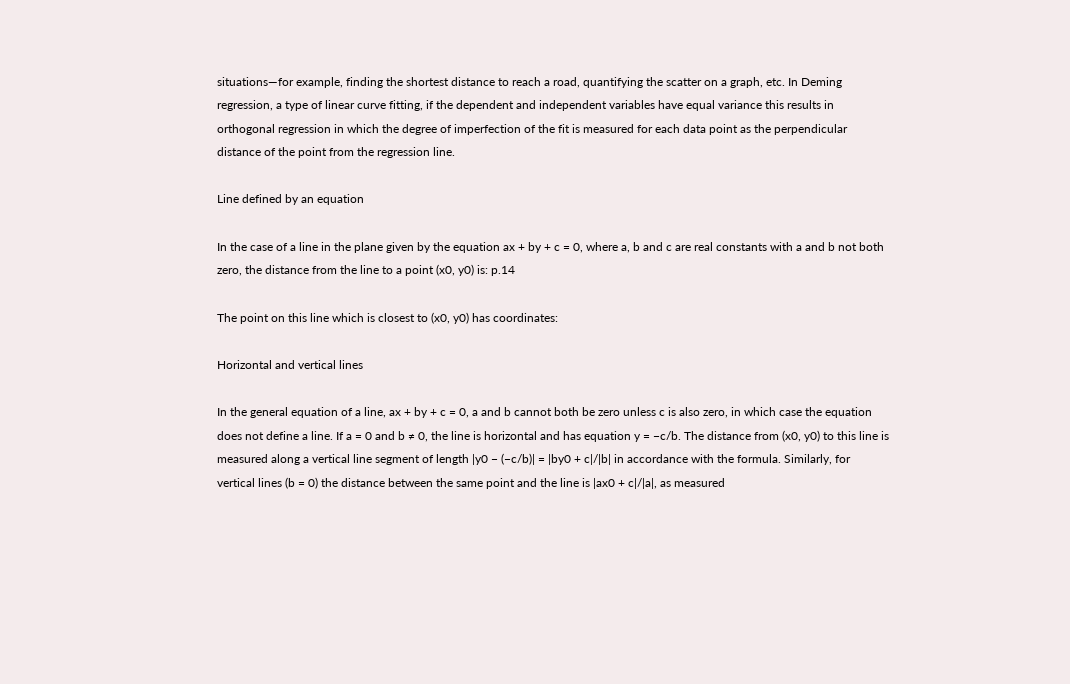situations—for example, finding the shortest distance to reach a road, quantifying the scatter on a graph, etc. In Deming regression, a type of linear curve fitting, if the dependent and independent variables have equal variance this results in orthogonal regression in which the degree of imperfection of the fit is measured for each data point as the perpendicular distance of the point from the regression line.

Line defined by an equation

In the case of a line in the plane given by the equation ax + by + c = 0, where a, b and c are real constants with a and b not both zero, the distance from the line to a point (x0, y0) is: p.14

The point on this line which is closest to (x0, y0) has coordinates:

Horizontal and vertical lines

In the general equation of a line, ax + by + c = 0, a and b cannot both be zero unless c is also zero, in which case the equation does not define a line. If a = 0 and b ≠ 0, the line is horizontal and has equation y = −c/b. The distance from (x0, y0) to this line is measured along a vertical line segment of length |y0 − (−c/b)| = |by0 + c|/|b| in accordance with the formula. Similarly, for vertical lines (b = 0) the distance between the same point and the line is |ax0 + c|/|a|, as measured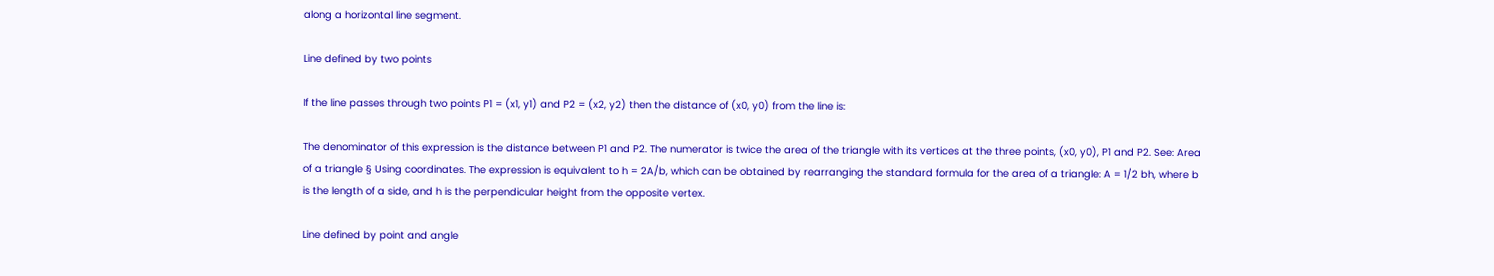along a horizontal line segment.

Line defined by two points

If the line passes through two points P1 = (x1, y1) and P2 = (x2, y2) then the distance of (x0, y0) from the line is:

The denominator of this expression is the distance between P1 and P2. The numerator is twice the area of the triangle with its vertices at the three points, (x0, y0), P1 and P2. See: Area of a triangle § Using coordinates. The expression is equivalent to h = 2A/b, which can be obtained by rearranging the standard formula for the area of a triangle: A = 1/2 bh, where b is the length of a side, and h is the perpendicular height from the opposite vertex.

Line defined by point and angle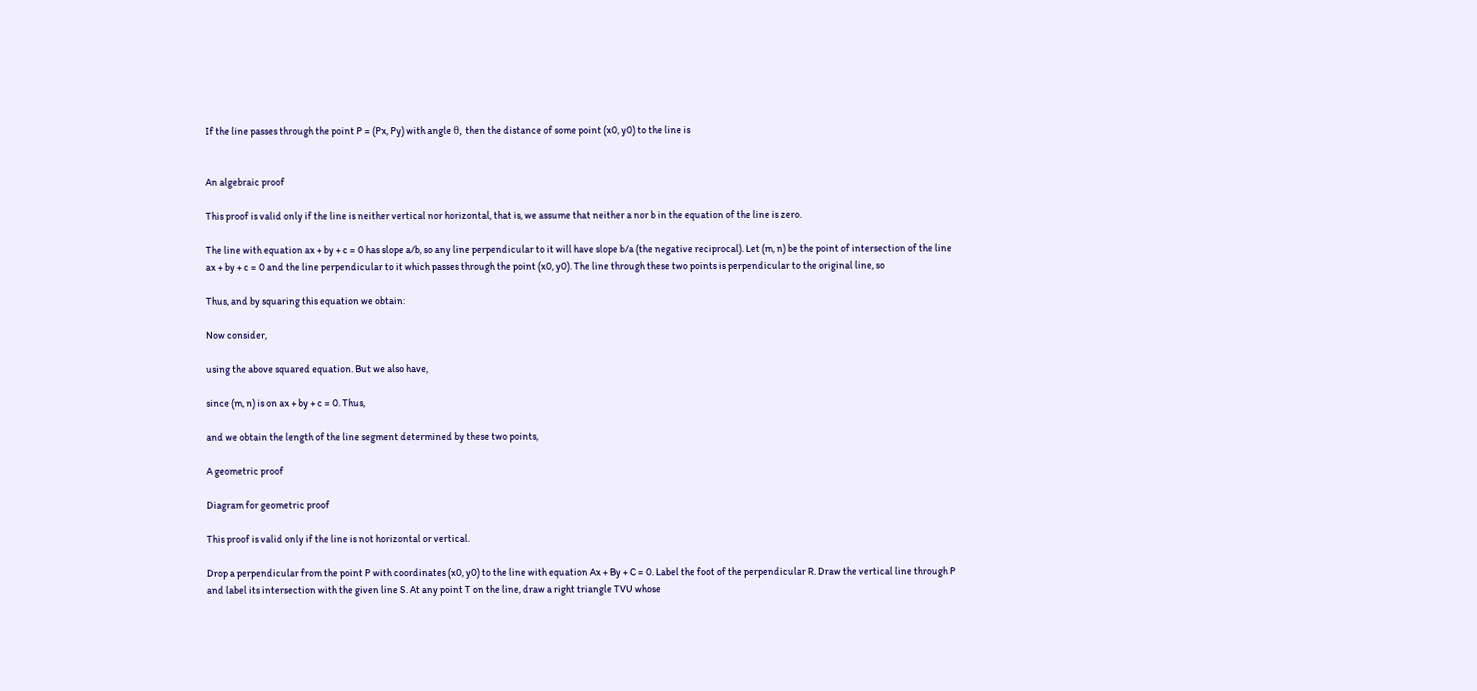If the line passes through the point P = (Px, Py) with angle θ, then the distance of some point (x0, y0) to the line is


An algebraic proof

This proof is valid only if the line is neither vertical nor horizontal, that is, we assume that neither a nor b in the equation of the line is zero.

The line with equation ax + by + c = 0 has slope a/b, so any line perpendicular to it will have slope b/a (the negative reciprocal). Let (m, n) be the point of intersection of the line ax + by + c = 0 and the line perpendicular to it which passes through the point (x0, y0). The line through these two points is perpendicular to the original line, so

Thus, and by squaring this equation we obtain:

Now consider,

using the above squared equation. But we also have,

since (m, n) is on ax + by + c = 0. Thus,

and we obtain the length of the line segment determined by these two points,

A geometric proof

Diagram for geometric proof

This proof is valid only if the line is not horizontal or vertical.

Drop a perpendicular from the point P with coordinates (x0, y0) to the line with equation Ax + By + C = 0. Label the foot of the perpendicular R. Draw the vertical line through P and label its intersection with the given line S. At any point T on the line, draw a right triangle TVU whose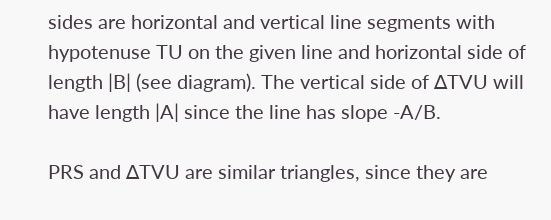sides are horizontal and vertical line segments with hypotenuse TU on the given line and horizontal side of length |B| (see diagram). The vertical side of ∆TVU will have length |A| since the line has slope -A/B.

PRS and ∆TVU are similar triangles, since they are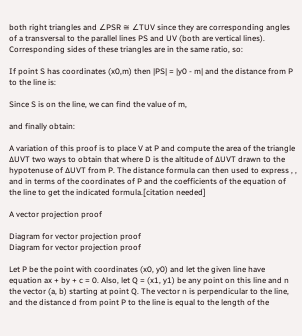both right triangles and ∠PSR ≅ ∠TUV since they are corresponding angles of a transversal to the parallel lines PS and UV (both are vertical lines). Corresponding sides of these triangles are in the same ratio, so:

If point S has coordinates (x0,m) then |PS| = |y0 - m| and the distance from P to the line is:

Since S is on the line, we can find the value of m,

and finally obtain:

A variation of this proof is to place V at P and compute the area of the triangle ∆UVT two ways to obtain that where D is the altitude of ∆UVT drawn to the hypotenuse of ∆UVT from P. The distance formula can then used to express , , and in terms of the coordinates of P and the coefficients of the equation of the line to get the indicated formula.[citation needed]

A vector projection proof

Diagram for vector projection proof
Diagram for vector projection proof

Let P be the point with coordinates (x0, y0) and let the given line have equation ax + by + c = 0. Also, let Q = (x1, y1) be any point on this line and n the vector (a, b) starting at point Q. The vector n is perpendicular to the line, and the distance d from point P to the line is equal to the length of the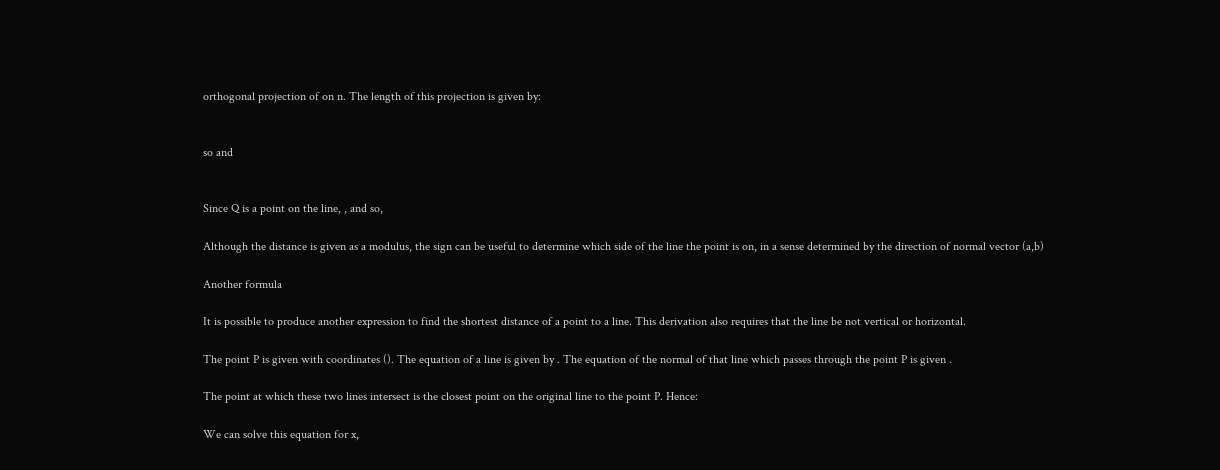orthogonal projection of on n. The length of this projection is given by:


so and


Since Q is a point on the line, , and so,

Although the distance is given as a modulus, the sign can be useful to determine which side of the line the point is on, in a sense determined by the direction of normal vector (a,b)

Another formula

It is possible to produce another expression to find the shortest distance of a point to a line. This derivation also requires that the line be not vertical or horizontal.

The point P is given with coordinates (). The equation of a line is given by . The equation of the normal of that line which passes through the point P is given .

The point at which these two lines intersect is the closest point on the original line to the point P. Hence:

We can solve this equation for x,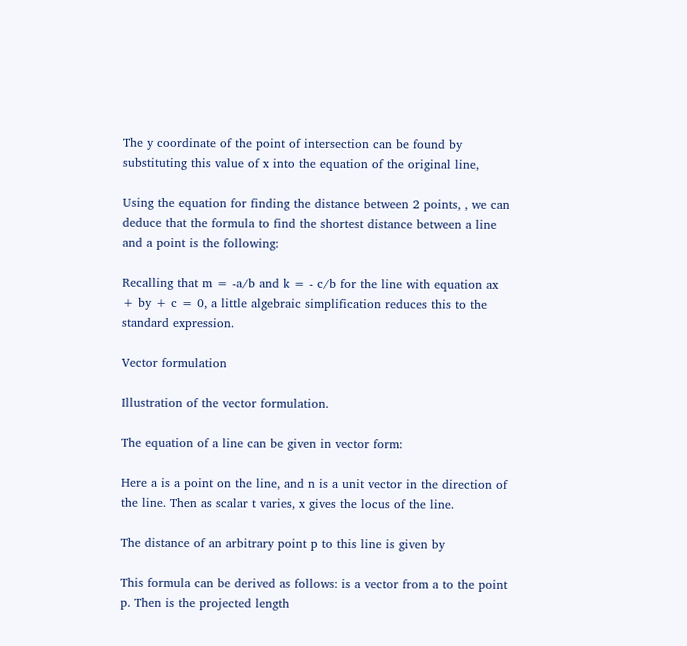The y coordinate of the point of intersection can be found by substituting this value of x into the equation of the original line,

Using the equation for finding the distance between 2 points, , we can deduce that the formula to find the shortest distance between a line and a point is the following:

Recalling that m = -a/b and k = - c/b for the line with equation ax + by + c = 0, a little algebraic simplification reduces this to the standard expression.

Vector formulation

Illustration of the vector formulation.

The equation of a line can be given in vector form:

Here a is a point on the line, and n is a unit vector in the direction of the line. Then as scalar t varies, x gives the locus of the line.

The distance of an arbitrary point p to this line is given by

This formula can be derived as follows: is a vector from a to the point p. Then is the projected length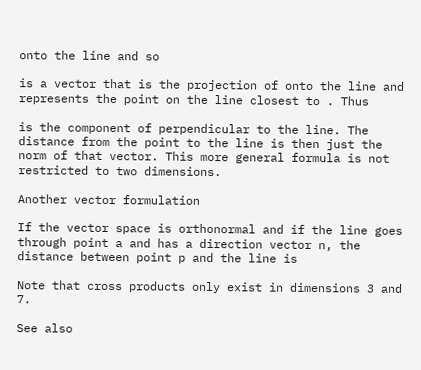onto the line and so

is a vector that is the projection of onto the line and represents the point on the line closest to . Thus

is the component of perpendicular to the line. The distance from the point to the line is then just the norm of that vector. This more general formula is not restricted to two dimensions.

Another vector formulation

If the vector space is orthonormal and if the line goes through point a and has a direction vector n, the distance between point p and the line is

Note that cross products only exist in dimensions 3 and 7.

See also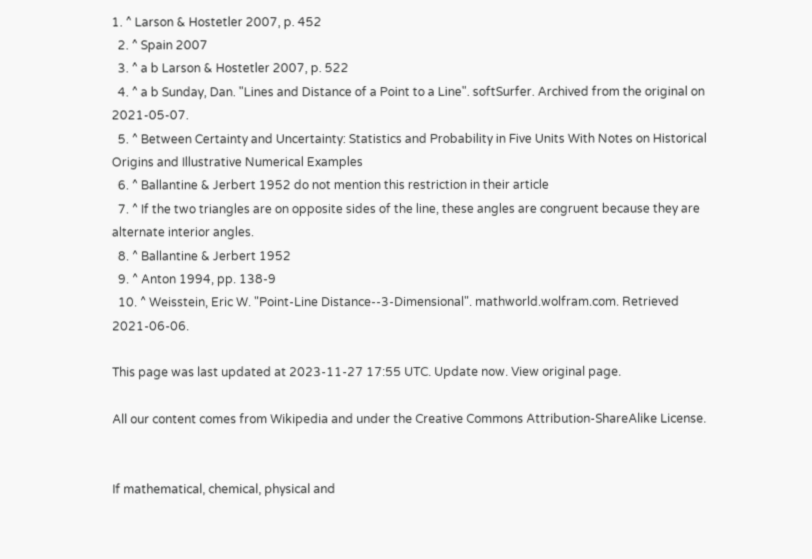1. ^ Larson & Hostetler 2007, p. 452
  2. ^ Spain 2007
  3. ^ a b Larson & Hostetler 2007, p. 522
  4. ^ a b Sunday, Dan. "Lines and Distance of a Point to a Line". softSurfer. Archived from the original on 2021-05-07.
  5. ^ Between Certainty and Uncertainty: Statistics and Probability in Five Units With Notes on Historical Origins and Illustrative Numerical Examples
  6. ^ Ballantine & Jerbert 1952 do not mention this restriction in their article
  7. ^ If the two triangles are on opposite sides of the line, these angles are congruent because they are alternate interior angles.
  8. ^ Ballantine & Jerbert 1952
  9. ^ Anton 1994, pp. 138-9
  10. ^ Weisstein, Eric W. "Point-Line Distance--3-Dimensional". mathworld.wolfram.com. Retrieved 2021-06-06.

This page was last updated at 2023-11-27 17:55 UTC. Update now. View original page.

All our content comes from Wikipedia and under the Creative Commons Attribution-ShareAlike License.


If mathematical, chemical, physical and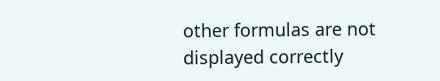other formulas are not displayed correctly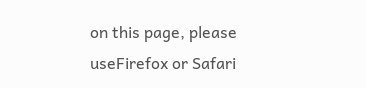on this page, please useFirefox or Safari